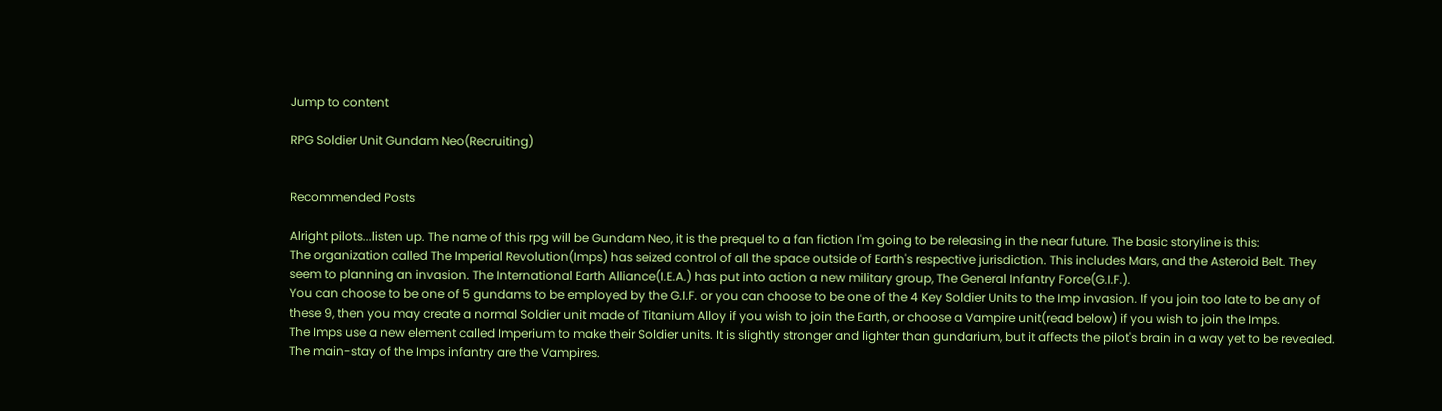Jump to content

RPG Soldier Unit Gundam Neo(Recruiting)


Recommended Posts

Alright pilots...listen up. The name of this rpg will be Gundam Neo, it is the prequel to a fan fiction I'm going to be releasing in the near future. The basic storyline is this:
The organization called The Imperial Revolution(Imps) has seized control of all the space outside of Earth's respective jurisdiction. This includes Mars, and the Asteroid Belt. They seem to planning an invasion. The International Earth Alliance(I.E.A.) has put into action a new military group, The General Infantry Force(G.I.F.).
You can choose to be one of 5 gundams to be employed by the G.I.F. or you can choose to be one of the 4 Key Soldier Units to the Imp invasion. If you join too late to be any of these 9, then you may create a normal Soldier unit made of Titanium Alloy if you wish to join the Earth, or choose a Vampire unit(read below) if you wish to join the Imps.
The Imps use a new element called Imperium to make their Soldier units. It is slightly stronger and lighter than gundarium, but it affects the pilot's brain in a way yet to be revealed.
The main-stay of the Imps infantry are the Vampires.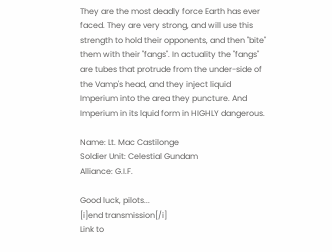They are the most deadly force Earth has ever faced. They are very strong, and will use this strength to hold their opponents, and then "bite" them with their "fangs". In actuality the "fangs" are tubes that protrude from the under-side of the Vamp's head, and they inject liquid Imperium into the area they puncture. And Imperium in its lquid form in HIGHLY dangerous.

Name: Lt. Mac Castilonge
Soldier Unit: Celestial Gundam
Alliance: G.I.F.

Good luck, pilots...
[i]end transmission[/i]
Link to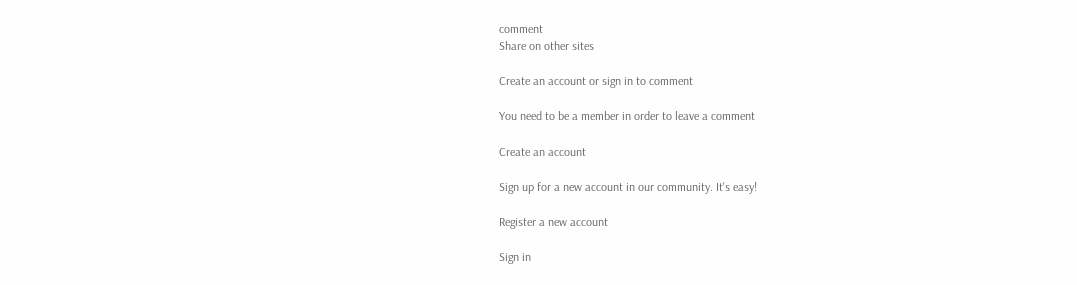comment
Share on other sites

Create an account or sign in to comment

You need to be a member in order to leave a comment

Create an account

Sign up for a new account in our community. It's easy!

Register a new account

Sign in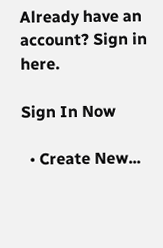Already have an account? Sign in here.

Sign In Now

  • Create New...